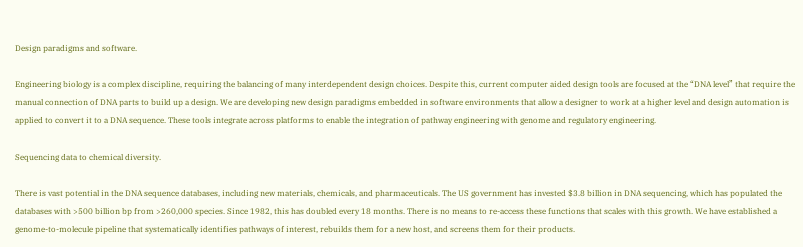Design paradigms and software.

Engineering biology is a complex discipline, requiring the balancing of many interdependent design choices. Despite this, current computer aided design tools are focused at the “DNA level” that require the manual connection of DNA parts to build up a design. We are developing new design paradigms embedded in software environments that allow a designer to work at a higher level and design automation is applied to convert it to a DNA sequence. These tools integrate across platforms to enable the integration of pathway engineering with genome and regulatory engineering.

Sequencing data to chemical diversity.

There is vast potential in the DNA sequence databases, including new materials, chemicals, and pharmaceuticals. The US government has invested $3.8 billion in DNA sequencing, which has populated the databases with >500 billion bp from >260,000 species. Since 1982, this has doubled every 18 months. There is no means to re-access these functions that scales with this growth. We have established a genome-to-molecule pipeline that systematically identifies pathways of interest, rebuilds them for a new host, and screens them for their products.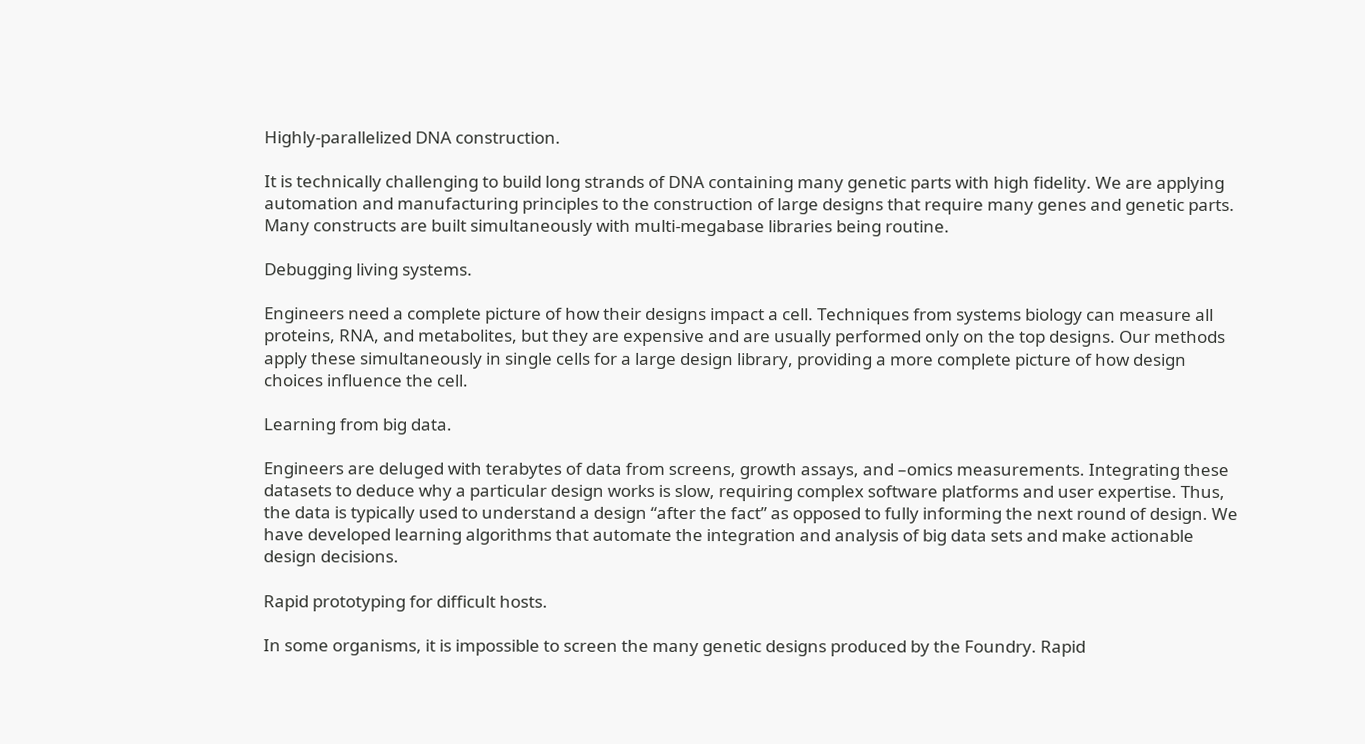Highly-parallelized DNA construction.

It is technically challenging to build long strands of DNA containing many genetic parts with high fidelity. We are applying automation and manufacturing principles to the construction of large designs that require many genes and genetic parts. Many constructs are built simultaneously with multi-megabase libraries being routine.

Debugging living systems.

Engineers need a complete picture of how their designs impact a cell. Techniques from systems biology can measure all proteins, RNA, and metabolites, but they are expensive and are usually performed only on the top designs. Our methods apply these simultaneously in single cells for a large design library, providing a more complete picture of how design choices influence the cell.

Learning from big data.

Engineers are deluged with terabytes of data from screens, growth assays, and –omics measurements. Integrating these datasets to deduce why a particular design works is slow, requiring complex software platforms and user expertise. Thus, the data is typically used to understand a design “after the fact” as opposed to fully informing the next round of design. We have developed learning algorithms that automate the integration and analysis of big data sets and make actionable design decisions.

Rapid prototyping for difficult hosts.

In some organisms, it is impossible to screen the many genetic designs produced by the Foundry. Rapid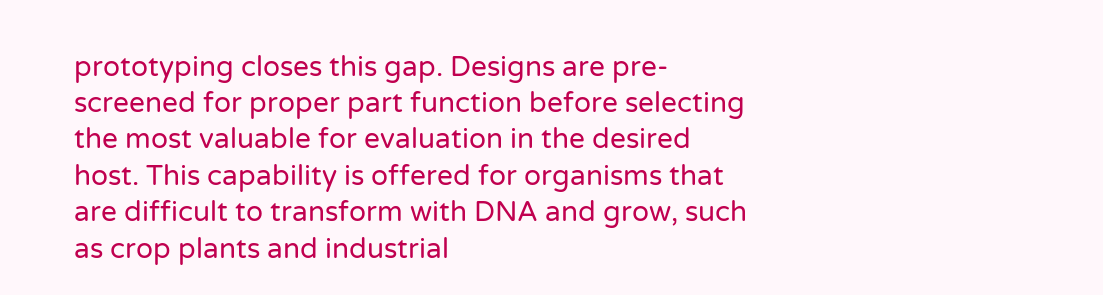prototyping closes this gap. Designs are pre-screened for proper part function before selecting the most valuable for evaluation in the desired host. This capability is offered for organisms that are difficult to transform with DNA and grow, such as crop plants and industrial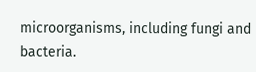microorganisms, including fungi and bacteria.